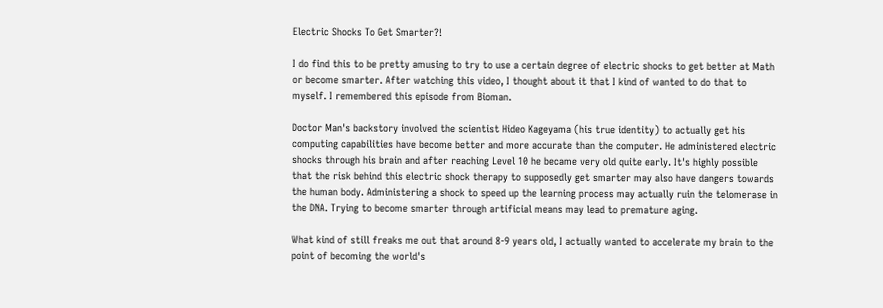Electric Shocks To Get Smarter?!

I do find this to be pretty amusing to try to use a certain degree of electric shocks to get better at Math or become smarter. After watching this video, I thought about it that I kind of wanted to do that to myself. I remembered this episode from Bioman.

Doctor Man's backstory involved the scientist Hideo Kageyama (his true identity) to actually get his computing capabilities have become better and more accurate than the computer. He administered electric shocks through his brain and after reaching Level 10 he became very old quite early. It's highly possible that the risk behind this electric shock therapy to supposedly get smarter may also have dangers towards the human body. Administering a shock to speed up the learning process may actually ruin the telomerase in the DNA. Trying to become smarter through artificial means may lead to premature aging.

What kind of still freaks me out that around 8-9 years old, I actually wanted to accelerate my brain to the point of becoming the world's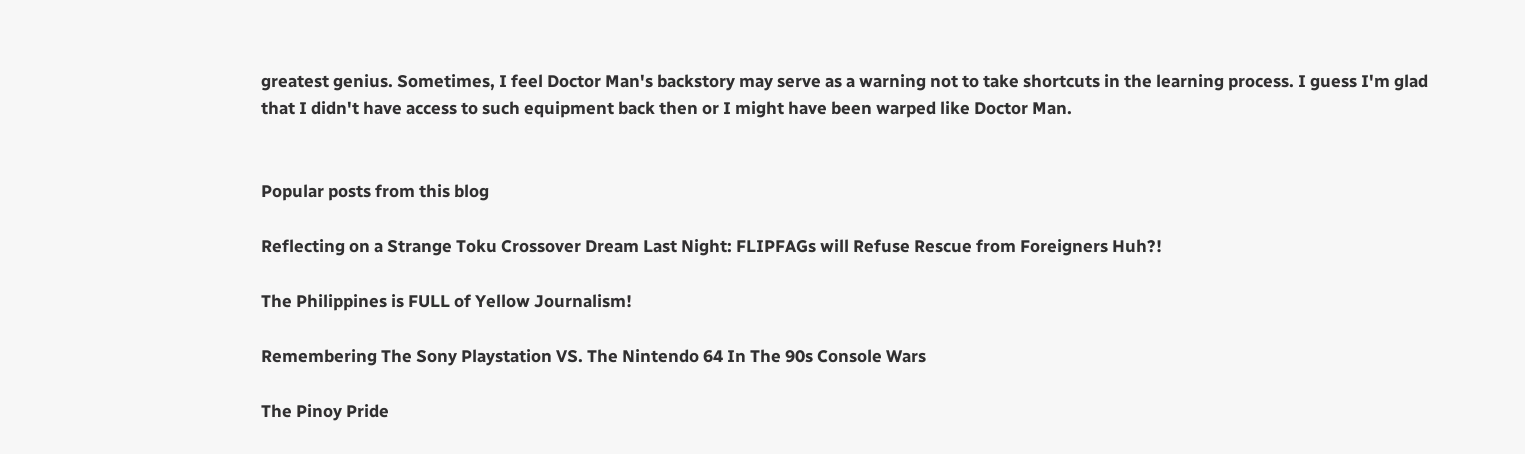greatest genius. Sometimes, I feel Doctor Man's backstory may serve as a warning not to take shortcuts in the learning process. I guess I'm glad that I didn't have access to such equipment back then or I might have been warped like Doctor Man.


Popular posts from this blog

Reflecting on a Strange Toku Crossover Dream Last Night: FLIPFAGs will Refuse Rescue from Foreigners Huh?!

The Philippines is FULL of Yellow Journalism!

Remembering The Sony Playstation VS. The Nintendo 64 In The 90s Console Wars

The Pinoy Pride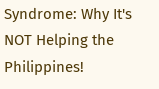Syndrome: Why It's NOT Helping the Philippines!